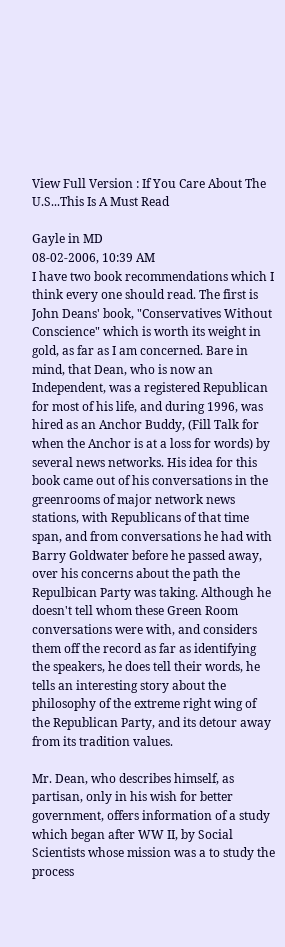View Full Version : If You Care About The U.S...This Is A Must Read

Gayle in MD
08-02-2006, 10:39 AM
I have two book recommendations which I think every one should read. The first is John Deans' book, "Conservatives Without Conscience" which is worth its weight in gold, as far as I am concerned. Bare in mind, that Dean, who is now an Independent, was a registered Republican for most of his life, and during 1996, was hired as an Anchor Buddy, (Fill Talk for when the Anchor is at a loss for words) by several news networks. His idea for this book came out of his conversations in the greenrooms of major network news stations, with Republicans of that time span, and from conversations he had with Barry Goldwater before he passed away, over his concerns about the path the Repulbican Party was taking. Although he doesn't tell whom these Green Room conversations were with, and considers them off the record as far as identifying the speakers, he does tell their words, he tells an interesting story about the philosophy of the extreme right wing of the Republican Party, and its detour away from its tradition values.

Mr. Dean, who describes himself, as partisan, only in his wish for better government, offers information of a study which began after WW II, by Social Scientists whose mission was a to study the process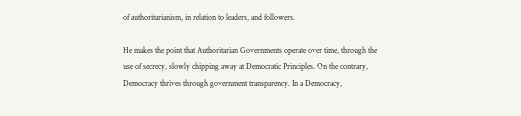of authoritarianism, in relation to leaders, and followers.

He makes the point that Authoritarian Governments operate over time, through the use of secrecy, slowly chipping away at Democratic Principles. On the contrary, Democracy thrives through government transparency. In a Democracy,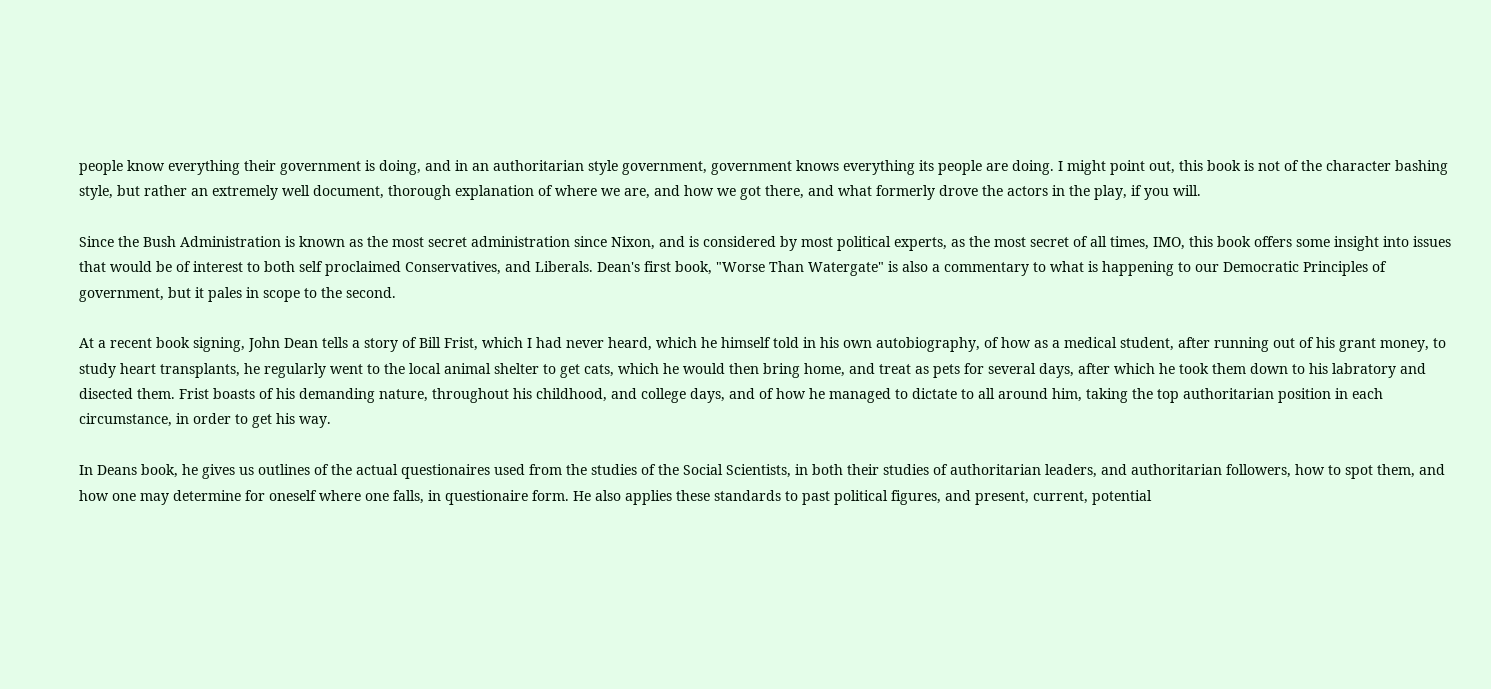people know everything their government is doing, and in an authoritarian style government, government knows everything its people are doing. I might point out, this book is not of the character bashing style, but rather an extremely well document, thorough explanation of where we are, and how we got there, and what formerly drove the actors in the play, if you will.

Since the Bush Administration is known as the most secret administration since Nixon, and is considered by most political experts, as the most secret of all times, IMO, this book offers some insight into issues that would be of interest to both self proclaimed Conservatives, and Liberals. Dean's first book, "Worse Than Watergate" is also a commentary to what is happening to our Democratic Principles of government, but it pales in scope to the second.

At a recent book signing, John Dean tells a story of Bill Frist, which I had never heard, which he himself told in his own autobiography, of how as a medical student, after running out of his grant money, to study heart transplants, he regularly went to the local animal shelter to get cats, which he would then bring home, and treat as pets for several days, after which he took them down to his labratory and disected them. Frist boasts of his demanding nature, throughout his childhood, and college days, and of how he managed to dictate to all around him, taking the top authoritarian position in each circumstance, in order to get his way.

In Deans book, he gives us outlines of the actual questionaires used from the studies of the Social Scientists, in both their studies of authoritarian leaders, and authoritarian followers, how to spot them, and how one may determine for oneself where one falls, in questionaire form. He also applies these standards to past political figures, and present, current, potential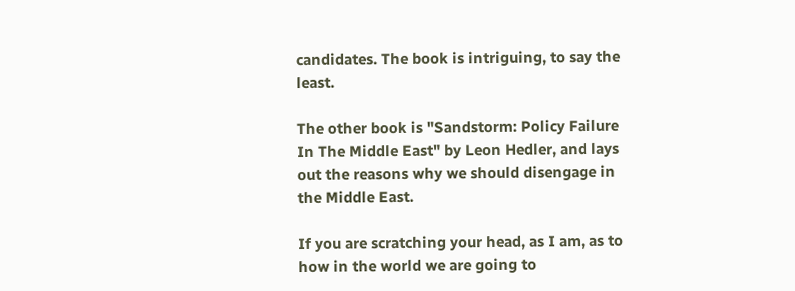candidates. The book is intriguing, to say the least.

The other book is "Sandstorm: Policy Failure In The Middle East" by Leon Hedler, and lays out the reasons why we should disengage in the Middle East.

If you are scratching your head, as I am, as to how in the world we are going to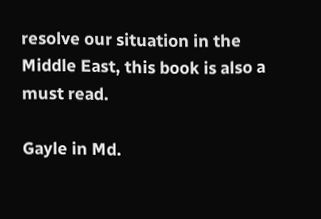resolve our situation in the Middle East, this book is also a must read.

Gayle in Md.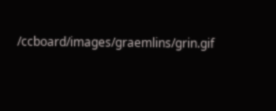/ccboard/images/graemlins/grin.gif